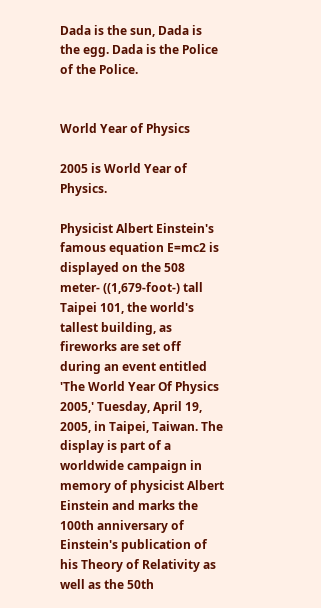Dada is the sun, Dada is the egg. Dada is the Police of the Police.


World Year of Physics

2005 is World Year of Physics.

Physicist Albert Einstein's famous equation E=mc2 is displayed on the 508 meter- ((1,679-foot-) tall Taipei 101, the world's tallest building, as fireworks are set off during an event entitled 'The World Year Of Physics 2005,' Tuesday, April 19, 2005, in Taipei, Taiwan. The display is part of a worldwide campaign in memory of physicist Albert Einstein and marks the 100th anniversary of Einstein's publication of his Theory of Relativity as well as the 50th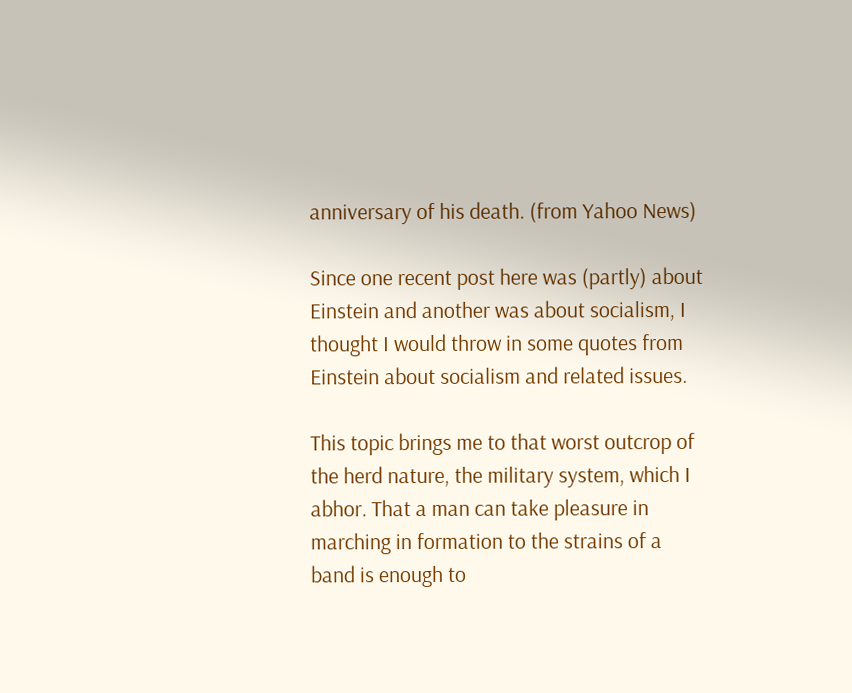anniversary of his death. (from Yahoo News)

Since one recent post here was (partly) about Einstein and another was about socialism, I thought I would throw in some quotes from Einstein about socialism and related issues.

This topic brings me to that worst outcrop of the herd nature, the military system, which I abhor. That a man can take pleasure in marching in formation to the strains of a band is enough to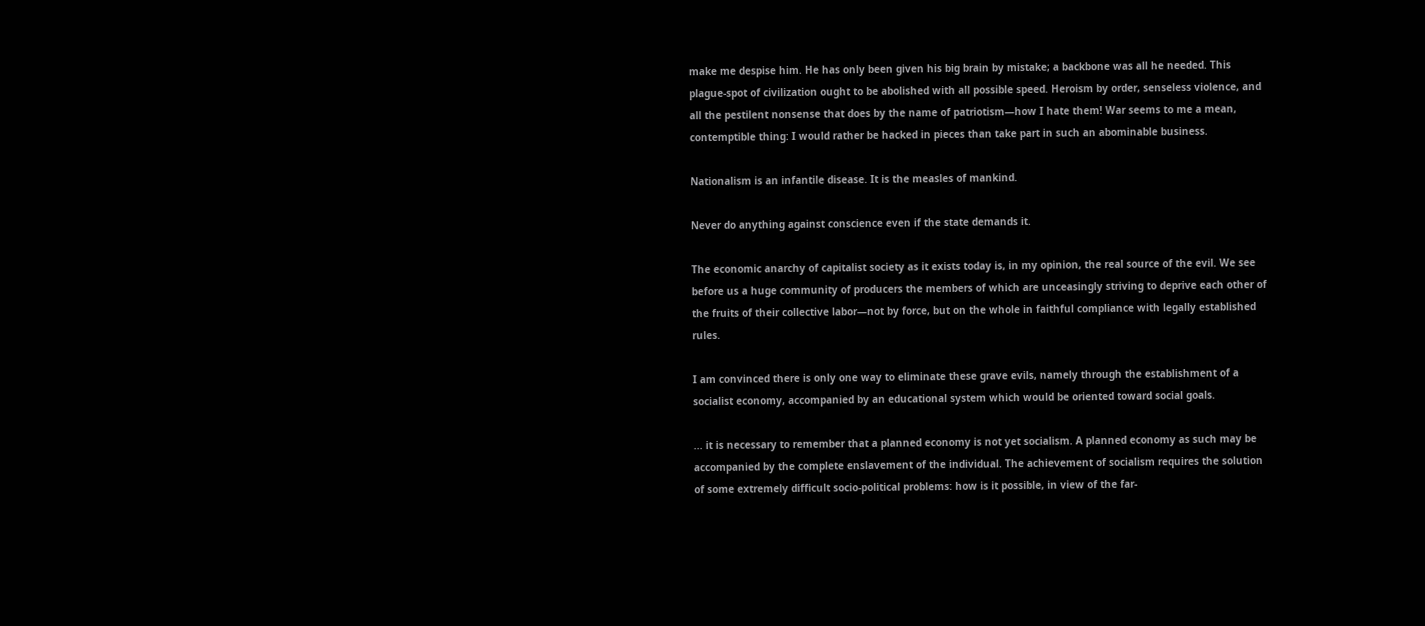make me despise him. He has only been given his big brain by mistake; a backbone was all he needed. This plague-spot of civilization ought to be abolished with all possible speed. Heroism by order, senseless violence, and all the pestilent nonsense that does by the name of patriotism—how I hate them! War seems to me a mean, contemptible thing: I would rather be hacked in pieces than take part in such an abominable business.

Nationalism is an infantile disease. It is the measles of mankind.

Never do anything against conscience even if the state demands it.

The economic anarchy of capitalist society as it exists today is, in my opinion, the real source of the evil. We see before us a huge community of producers the members of which are unceasingly striving to deprive each other of the fruits of their collective labor—not by force, but on the whole in faithful compliance with legally established rules.

I am convinced there is only one way to eliminate these grave evils, namely through the establishment of a socialist economy, accompanied by an educational system which would be oriented toward social goals.

... it is necessary to remember that a planned economy is not yet socialism. A planned economy as such may be accompanied by the complete enslavement of the individual. The achievement of socialism requires the solution of some extremely difficult socio-political problems: how is it possible, in view of the far-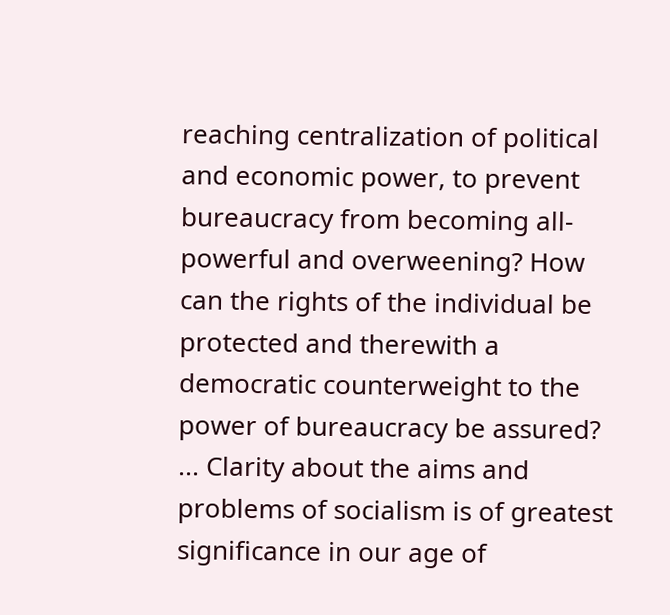reaching centralization of political and economic power, to prevent bureaucracy from becoming all-powerful and overweening? How can the rights of the individual be protected and therewith a democratic counterweight to the power of bureaucracy be assured? ... Clarity about the aims and problems of socialism is of greatest significance in our age of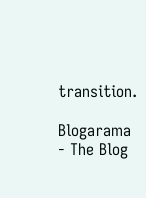transition.

Blogarama - The Blog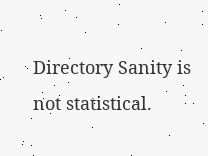Directory Sanity is not statistical.